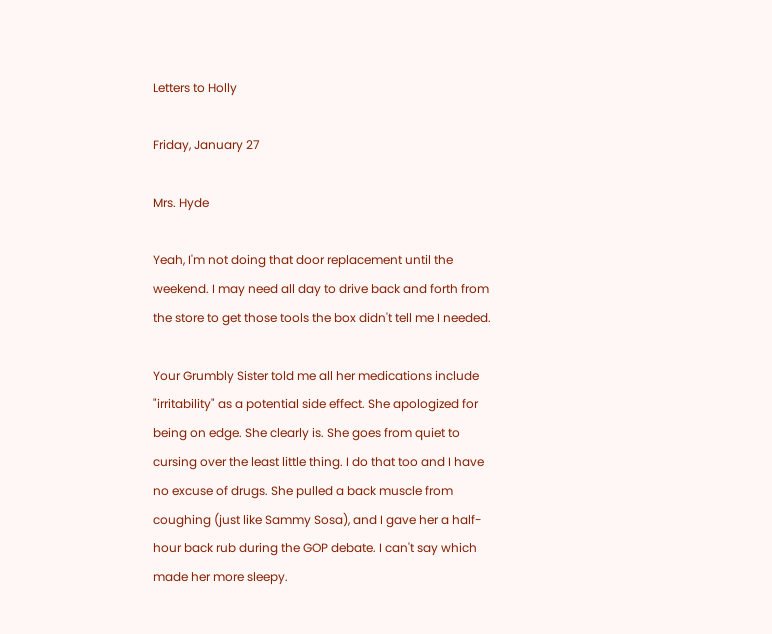Letters to Holly

Friday, January 27

Mrs. Hyde

Yeah, I'm not doing that door replacement until the weekend. I may need all day to drive back and forth from the store to get those tools the box didn't tell me I needed.

Your Grumbly Sister told me all her medications include "irritability" as a potential side effect. She apologized for being on edge. She clearly is. She goes from quiet to cursing over the least little thing. I do that too and I have no excuse of drugs. She pulled a back muscle from coughing (just like Sammy Sosa), and I gave her a half-hour back rub during the GOP debate. I can't say which made her more sleepy.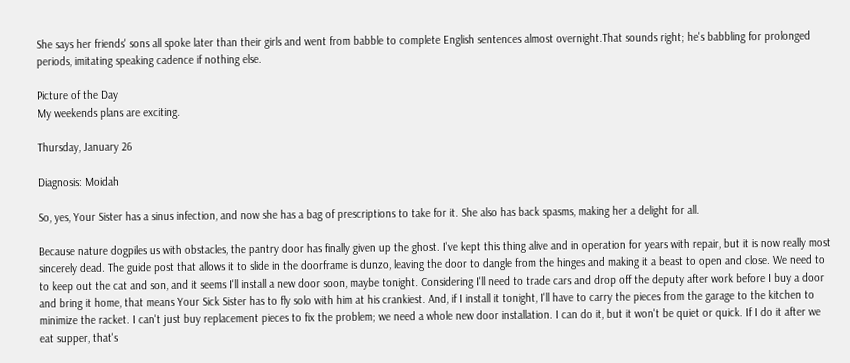She says her friends' sons all spoke later than their girls and went from babble to complete English sentences almost overnight.That sounds right; he's babbling for prolonged periods, imitating speaking cadence if nothing else.

Picture of the Day
My weekends plans are exciting.

Thursday, January 26

Diagnosis: Moidah

So, yes, Your Sister has a sinus infection, and now she has a bag of prescriptions to take for it. She also has back spasms, making her a delight for all.

Because nature dogpiles us with obstacles, the pantry door has finally given up the ghost. I've kept this thing alive and in operation for years with repair, but it is now really most sincerely dead. The guide post that allows it to slide in the doorframe is dunzo, leaving the door to dangle from the hinges and making it a beast to open and close. We need to to keep out the cat and son, and it seems I'll install a new door soon, maybe tonight. Considering I'll need to trade cars and drop off the deputy after work before I buy a door and bring it home, that means Your Sick Sister has to fly solo with him at his crankiest. And, if I install it tonight, I'll have to carry the pieces from the garage to the kitchen to minimize the racket. I can't just buy replacement pieces to fix the problem; we need a whole new door installation. I can do it, but it won't be quiet or quick. If I do it after we eat supper, that's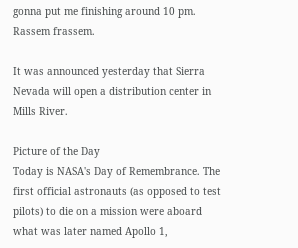gonna put me finishing around 10 pm. Rassem frassem.

It was announced yesterday that Sierra Nevada will open a distribution center in Mills River.

Picture of the Day
Today is NASA's Day of Remembrance. The first official astronauts (as opposed to test pilots) to die on a mission were aboard what was later named Apollo 1,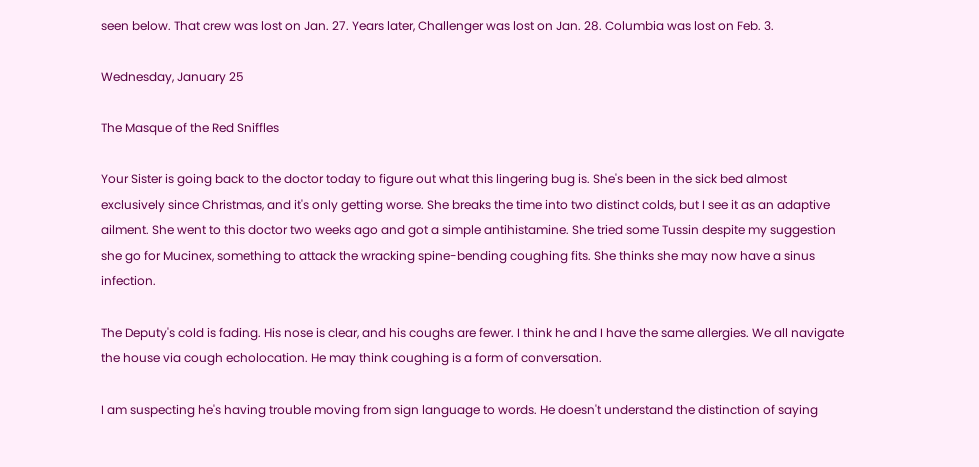seen below. That crew was lost on Jan. 27. Years later, Challenger was lost on Jan. 28. Columbia was lost on Feb. 3.

Wednesday, January 25

The Masque of the Red Sniffles

Your Sister is going back to the doctor today to figure out what this lingering bug is. She's been in the sick bed almost exclusively since Christmas, and it's only getting worse. She breaks the time into two distinct colds, but I see it as an adaptive ailment. She went to this doctor two weeks ago and got a simple antihistamine. She tried some Tussin despite my suggestion she go for Mucinex, something to attack the wracking spine-bending coughing fits. She thinks she may now have a sinus infection.

The Deputy's cold is fading. His nose is clear, and his coughs are fewer. I think he and I have the same allergies. We all navigate the house via cough echolocation. He may think coughing is a form of conversation.

I am suspecting he's having trouble moving from sign language to words. He doesn't understand the distinction of saying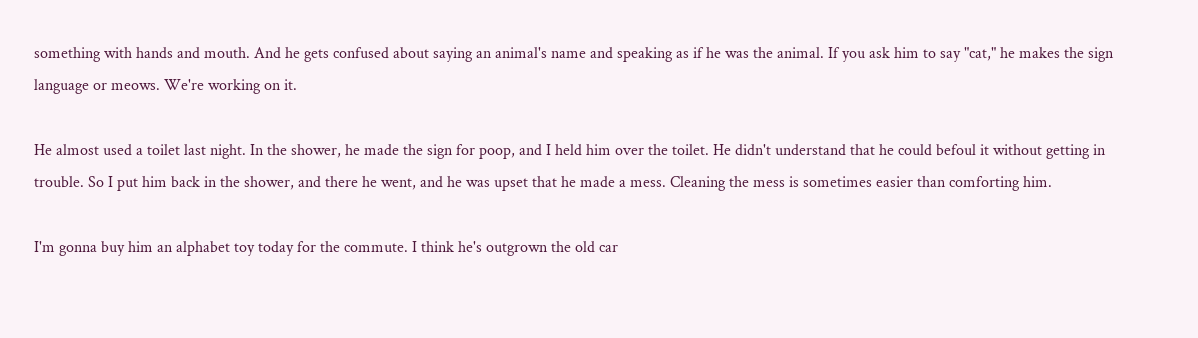something with hands and mouth. And he gets confused about saying an animal's name and speaking as if he was the animal. If you ask him to say "cat," he makes the sign language or meows. We're working on it.

He almost used a toilet last night. In the shower, he made the sign for poop, and I held him over the toilet. He didn't understand that he could befoul it without getting in trouble. So I put him back in the shower, and there he went, and he was upset that he made a mess. Cleaning the mess is sometimes easier than comforting him.

I'm gonna buy him an alphabet toy today for the commute. I think he's outgrown the old car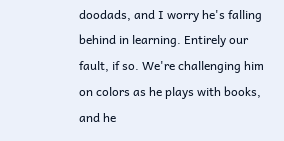doodads, and I worry he's falling behind in learning. Entirely our fault, if so. We're challenging him on colors as he plays with books, and he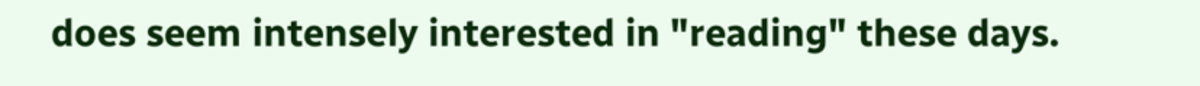does seem intensely interested in "reading" these days.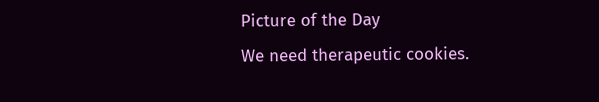Picture of the Day
We need therapeutic cookies.